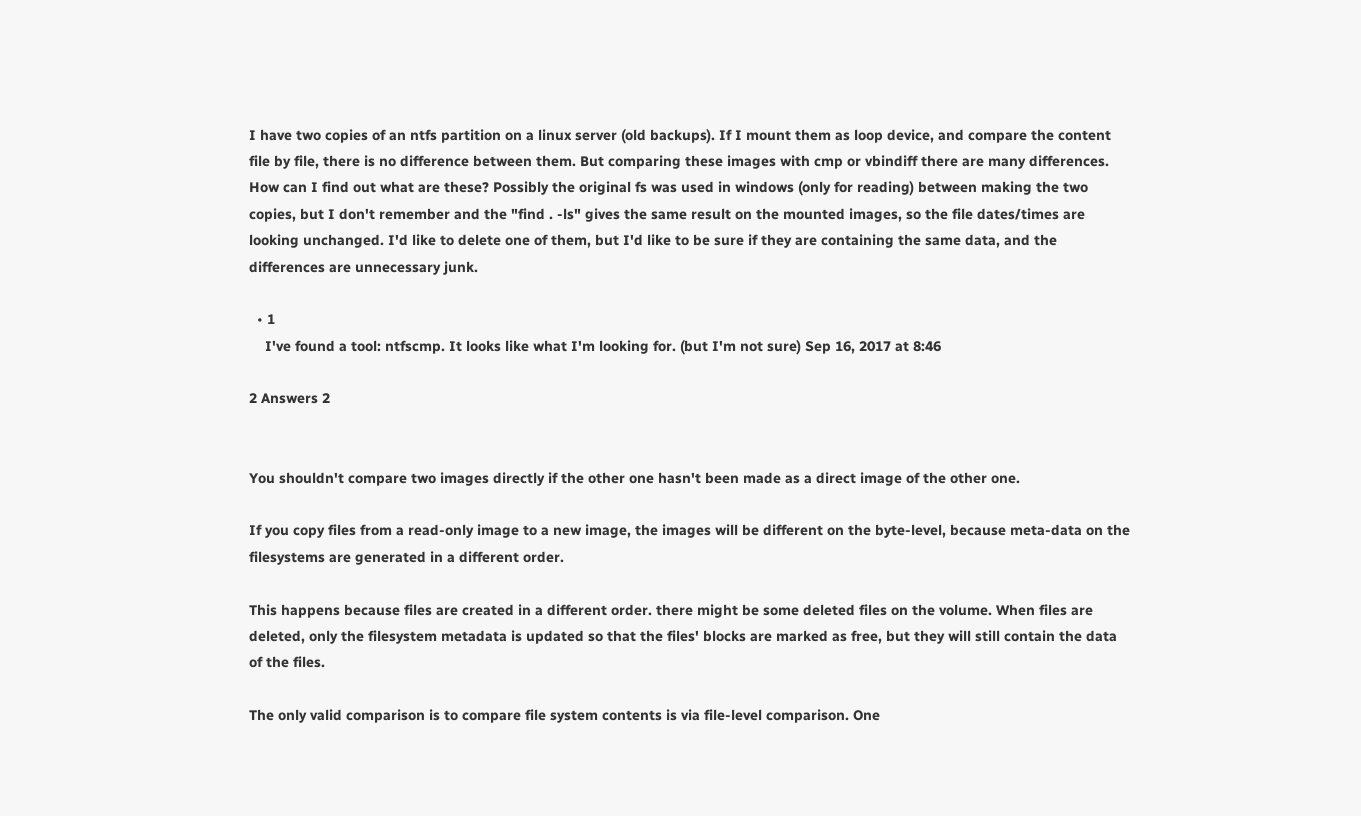I have two copies of an ntfs partition on a linux server (old backups). If I mount them as loop device, and compare the content file by file, there is no difference between them. But comparing these images with cmp or vbindiff there are many differences. How can I find out what are these? Possibly the original fs was used in windows (only for reading) between making the two copies, but I don't remember and the "find . -ls" gives the same result on the mounted images, so the file dates/times are looking unchanged. I'd like to delete one of them, but I'd like to be sure if they are containing the same data, and the differences are unnecessary junk.

  • 1
    I've found a tool: ntfscmp. It looks like what I'm looking for. (but I'm not sure) Sep 16, 2017 at 8:46

2 Answers 2


You shouldn't compare two images directly if the other one hasn't been made as a direct image of the other one.

If you copy files from a read-only image to a new image, the images will be different on the byte-level, because meta-data on the filesystems are generated in a different order.

This happens because files are created in a different order. there might be some deleted files on the volume. When files are deleted, only the filesystem metadata is updated so that the files' blocks are marked as free, but they will still contain the data of the files.

The only valid comparison is to compare file system contents is via file-level comparison. One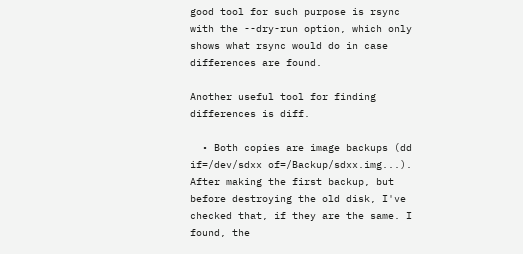good tool for such purpose is rsync with the --dry-run option, which only shows what rsync would do in case differences are found.

Another useful tool for finding differences is diff.

  • Both copies are image backups (dd if=/dev/sdxx of=/Backup/sdxx.img...). After making the first backup, but before destroying the old disk, I've checked that, if they are the same. I found, the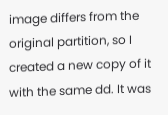image differs from the original partition, so I created a new copy of it with the same dd. It was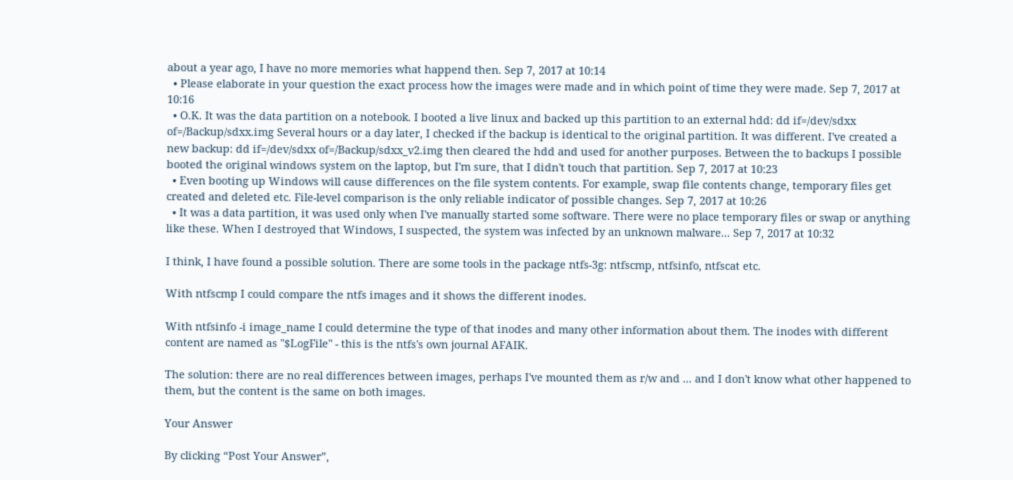about a year ago, I have no more memories what happend then. Sep 7, 2017 at 10:14
  • Please elaborate in your question the exact process how the images were made and in which point of time they were made. Sep 7, 2017 at 10:16
  • O.K. It was the data partition on a notebook. I booted a live linux and backed up this partition to an external hdd: dd if=/dev/sdxx of=/Backup/sdxx.img Several hours or a day later, I checked if the backup is identical to the original partition. It was different. I've created a new backup: dd if=/dev/sdxx of=/Backup/sdxx_v2.img then cleared the hdd and used for another purposes. Between the to backups I possible booted the original windows system on the laptop, but I'm sure, that I didn't touch that partition. Sep 7, 2017 at 10:23
  • Even booting up Windows will cause differences on the file system contents. For example, swap file contents change, temporary files get created and deleted etc. File-level comparison is the only reliable indicator of possible changes. Sep 7, 2017 at 10:26
  • It was a data partition, it was used only when I've manually started some software. There were no place temporary files or swap or anything like these. When I destroyed that Windows, I suspected, the system was infected by an unknown malware... Sep 7, 2017 at 10:32

I think, I have found a possible solution. There are some tools in the package ntfs-3g: ntfscmp, ntfsinfo, ntfscat etc.

With ntfscmp I could compare the ntfs images and it shows the different inodes.

With ntfsinfo -i image_name I could determine the type of that inodes and many other information about them. The inodes with different content are named as "$LogFile" - this is the ntfs's own journal AFAIK.

The solution: there are no real differences between images, perhaps I've mounted them as r/w and ... and I don't know what other happened to them, but the content is the same on both images.

Your Answer

By clicking “Post Your Answer”,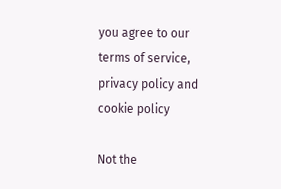you agree to our terms of service, privacy policy and cookie policy

Not the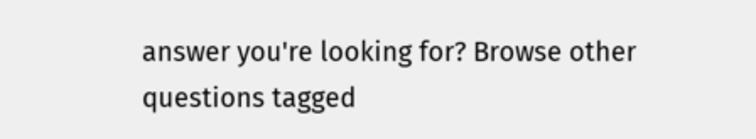answer you're looking for? Browse other questions tagged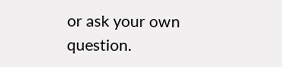or ask your own question.